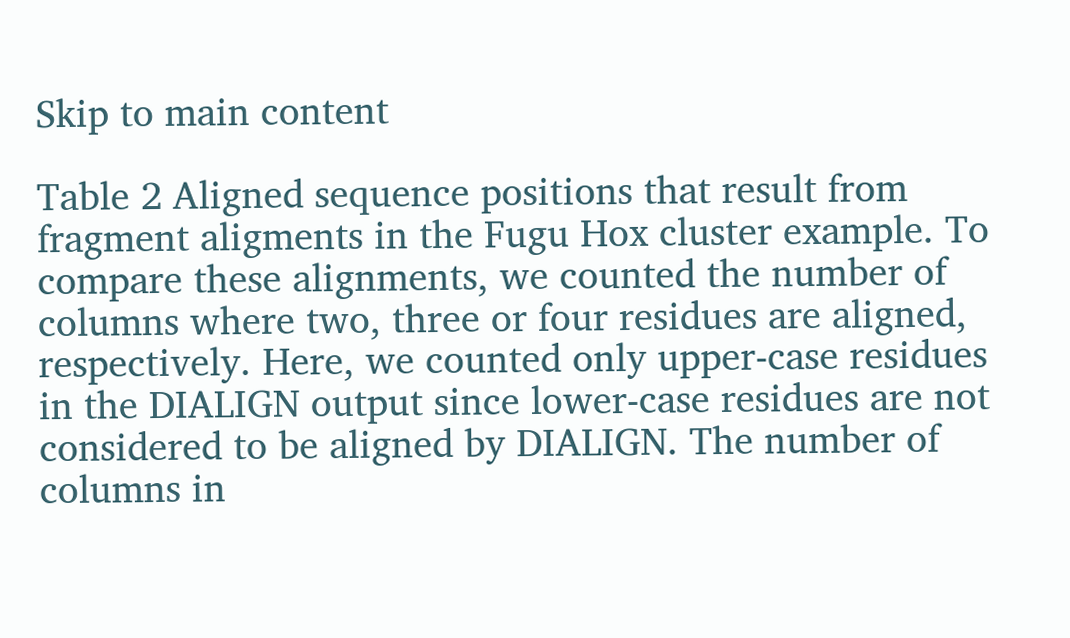Skip to main content

Table 2 Aligned sequence positions that result from fragment aligments in the Fugu Hox cluster example. To compare these alignments, we counted the number of columns where two, three or four residues are aligned, respectively. Here, we counted only upper-case residues in the DIALIGN output since lower-case residues are not considered to be aligned by DIALIGN. The number of columns in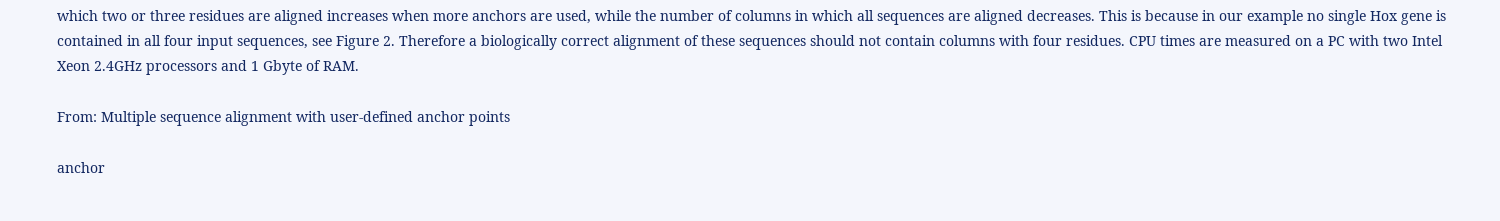which two or three residues are aligned increases when more anchors are used, while the number of columns in which all sequences are aligned decreases. This is because in our example no single Hox gene is contained in all four input sequences, see Figure 2. Therefore a biologically correct alignment of these sequences should not contain columns with four residues. CPU times are measured on a PC with two Intel Xeon 2.4GHz processors and 1 Gbyte of RAM.

From: Multiple sequence alignment with user-defined anchor points

anchor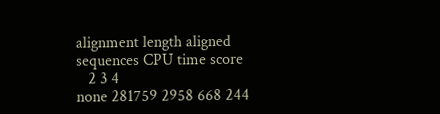alignment length aligned sequences CPU time score
   2 3 4
none 281759 2958 668 244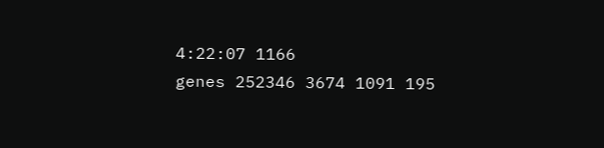4:22:07 1166
genes 252346 3674 1091 195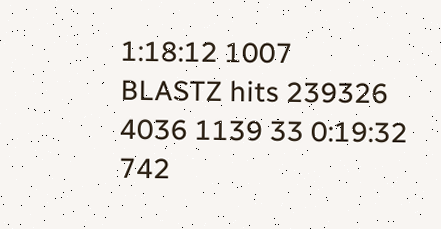1:18:12 1007
BLASTZ hits 239326 4036 1139 33 0:19:32 742